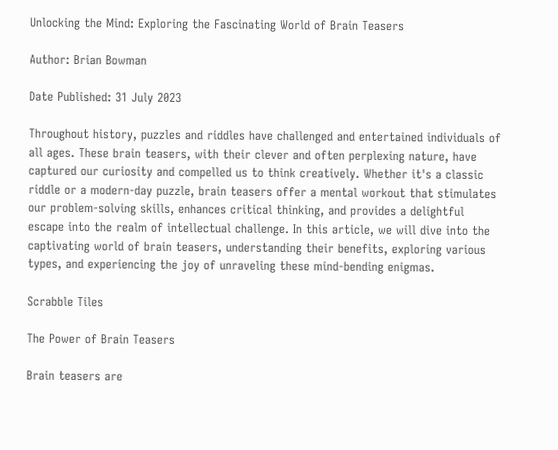Unlocking the Mind: Exploring the Fascinating World of Brain Teasers

Author: Brian Bowman

Date Published: 31 July 2023

Throughout history, puzzles and riddles have challenged and entertained individuals of all ages. These brain teasers, with their clever and often perplexing nature, have captured our curiosity and compelled us to think creatively. Whether it's a classic riddle or a modern-day puzzle, brain teasers offer a mental workout that stimulates our problem-solving skills, enhances critical thinking, and provides a delightful escape into the realm of intellectual challenge. In this article, we will dive into the captivating world of brain teasers, understanding their benefits, exploring various types, and experiencing the joy of unraveling these mind-bending enigmas.

Scrabble Tiles

The Power of Brain Teasers

Brain teasers are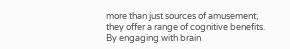more than just sources of amusement; they offer a range of cognitive benefits. By engaging with brain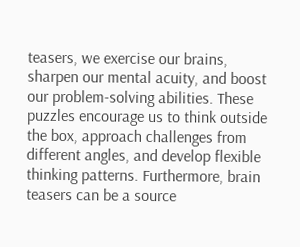teasers, we exercise our brains, sharpen our mental acuity, and boost our problem-solving abilities. These puzzles encourage us to think outside the box, approach challenges from different angles, and develop flexible thinking patterns. Furthermore, brain teasers can be a source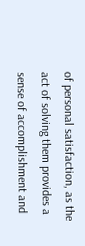of personal satisfaction, as the act of solving them provides a sense of accomplishment and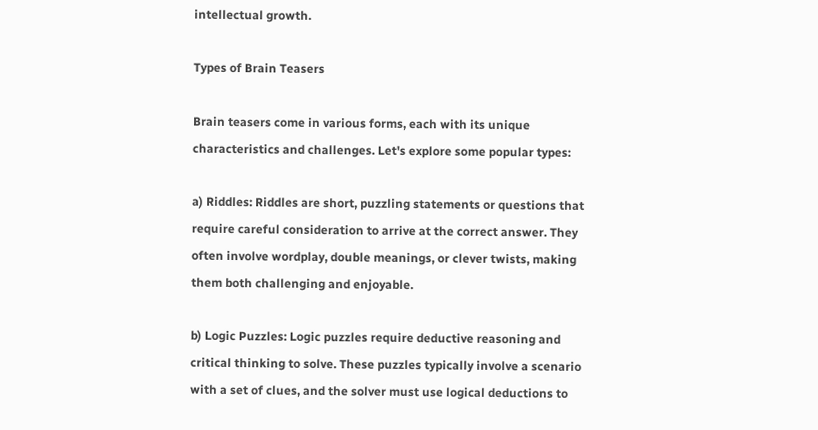intellectual growth.

Types of Brain Teasers

Brain teasers come in various forms, each with its unique characteristics and challenges. Let's explore some popular types:

a) Riddles: Riddles are short, puzzling statements or questions that require careful consideration to arrive at the correct answer. They often involve wordplay, double meanings, or clever twists, making them both challenging and enjoyable.

b) Logic Puzzles: Logic puzzles require deductive reasoning and critical thinking to solve. These puzzles typically involve a scenario with a set of clues, and the solver must use logical deductions to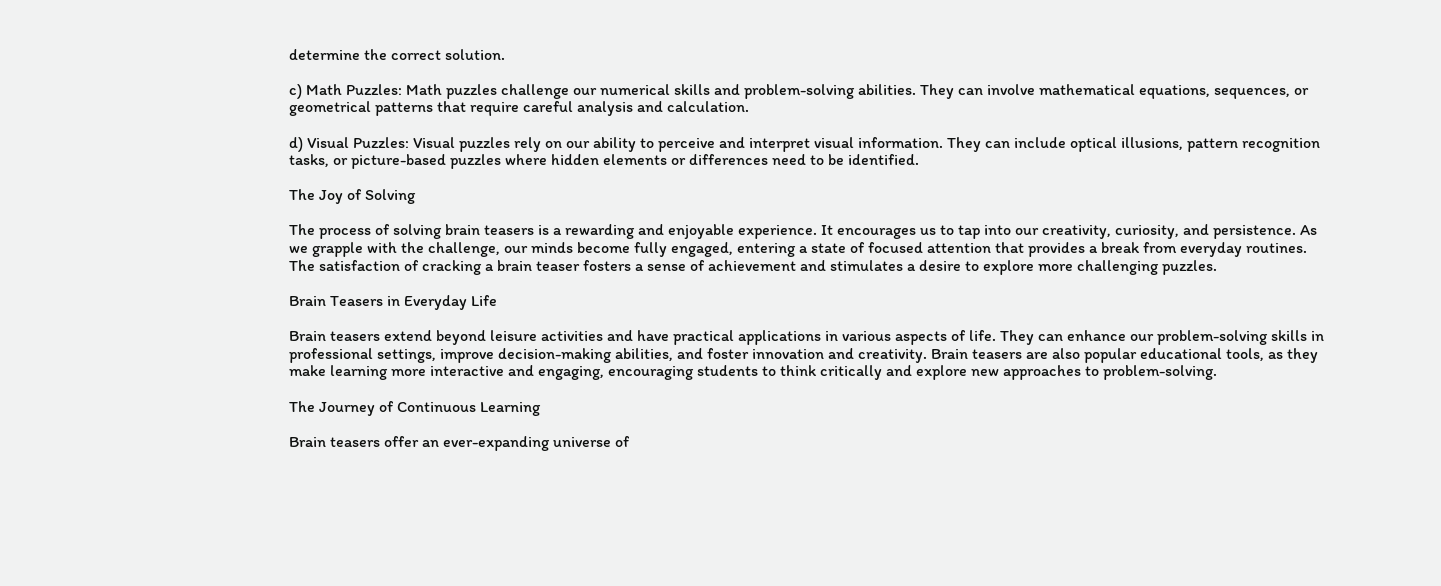determine the correct solution.

c) Math Puzzles: Math puzzles challenge our numerical skills and problem-solving abilities. They can involve mathematical equations, sequences, or geometrical patterns that require careful analysis and calculation.

d) Visual Puzzles: Visual puzzles rely on our ability to perceive and interpret visual information. They can include optical illusions, pattern recognition tasks, or picture-based puzzles where hidden elements or differences need to be identified.

The Joy of Solving

The process of solving brain teasers is a rewarding and enjoyable experience. It encourages us to tap into our creativity, curiosity, and persistence. As we grapple with the challenge, our minds become fully engaged, entering a state of focused attention that provides a break from everyday routines. The satisfaction of cracking a brain teaser fosters a sense of achievement and stimulates a desire to explore more challenging puzzles.

Brain Teasers in Everyday Life

Brain teasers extend beyond leisure activities and have practical applications in various aspects of life. They can enhance our problem-solving skills in professional settings, improve decision-making abilities, and foster innovation and creativity. Brain teasers are also popular educational tools, as they make learning more interactive and engaging, encouraging students to think critically and explore new approaches to problem-solving.

The Journey of Continuous Learning

Brain teasers offer an ever-expanding universe of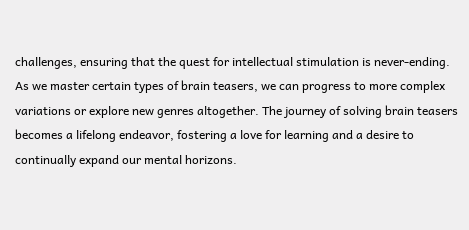challenges, ensuring that the quest for intellectual stimulation is never-ending. As we master certain types of brain teasers, we can progress to more complex variations or explore new genres altogether. The journey of solving brain teasers becomes a lifelong endeavor, fostering a love for learning and a desire to continually expand our mental horizons.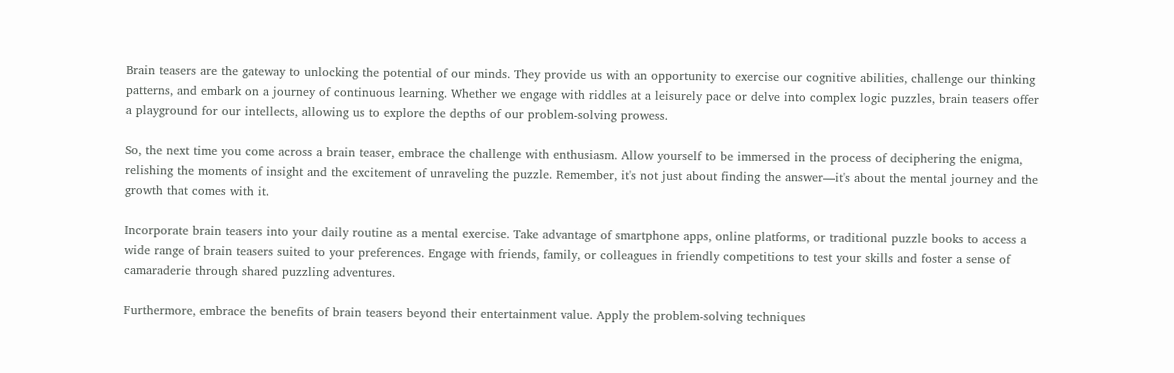Brain teasers are the gateway to unlocking the potential of our minds. They provide us with an opportunity to exercise our cognitive abilities, challenge our thinking patterns, and embark on a journey of continuous learning. Whether we engage with riddles at a leisurely pace or delve into complex logic puzzles, brain teasers offer a playground for our intellects, allowing us to explore the depths of our problem-solving prowess.

So, the next time you come across a brain teaser, embrace the challenge with enthusiasm. Allow yourself to be immersed in the process of deciphering the enigma, relishing the moments of insight and the excitement of unraveling the puzzle. Remember, it's not just about finding the answer—it's about the mental journey and the growth that comes with it.

Incorporate brain teasers into your daily routine as a mental exercise. Take advantage of smartphone apps, online platforms, or traditional puzzle books to access a wide range of brain teasers suited to your preferences. Engage with friends, family, or colleagues in friendly competitions to test your skills and foster a sense of camaraderie through shared puzzling adventures.

Furthermore, embrace the benefits of brain teasers beyond their entertainment value. Apply the problem-solving techniques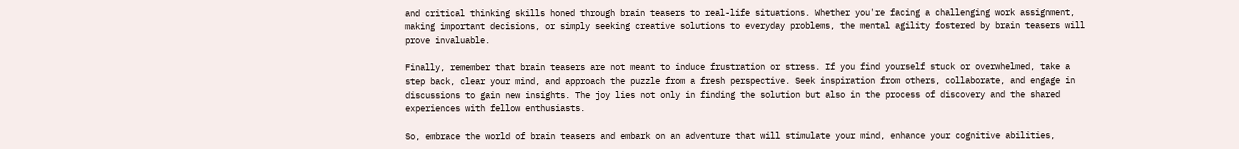and critical thinking skills honed through brain teasers to real-life situations. Whether you're facing a challenging work assignment, making important decisions, or simply seeking creative solutions to everyday problems, the mental agility fostered by brain teasers will prove invaluable.

Finally, remember that brain teasers are not meant to induce frustration or stress. If you find yourself stuck or overwhelmed, take a step back, clear your mind, and approach the puzzle from a fresh perspective. Seek inspiration from others, collaborate, and engage in discussions to gain new insights. The joy lies not only in finding the solution but also in the process of discovery and the shared experiences with fellow enthusiasts.

So, embrace the world of brain teasers and embark on an adventure that will stimulate your mind, enhance your cognitive abilities,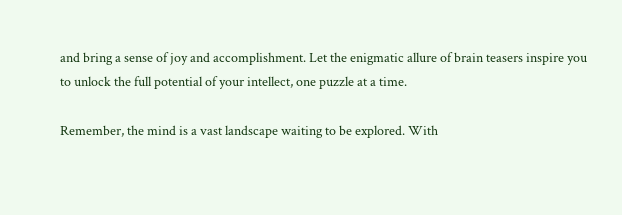and bring a sense of joy and accomplishment. Let the enigmatic allure of brain teasers inspire you to unlock the full potential of your intellect, one puzzle at a time.

Remember, the mind is a vast landscape waiting to be explored. With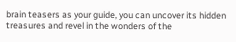brain teasers as your guide, you can uncover its hidden treasures and revel in the wonders of the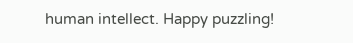human intellect. Happy puzzling!